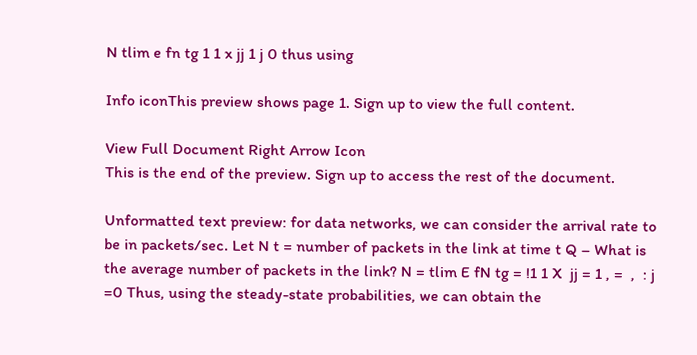N tlim e fn tg 1 1 x jj 1 j 0 thus using

Info iconThis preview shows page 1. Sign up to view the full content.

View Full Document Right Arrow Icon
This is the end of the preview. Sign up to access the rest of the document.

Unformatted text preview: for data networks, we can consider the arrival rate to be in packets/sec. Let N t = number of packets in the link at time t Q – What is the average number of packets in the link? N = tlim E fN tg = !1 1 X  jj = 1 , =  ,  : j =0 Thus, using the steady-state probabilities, we can obtain the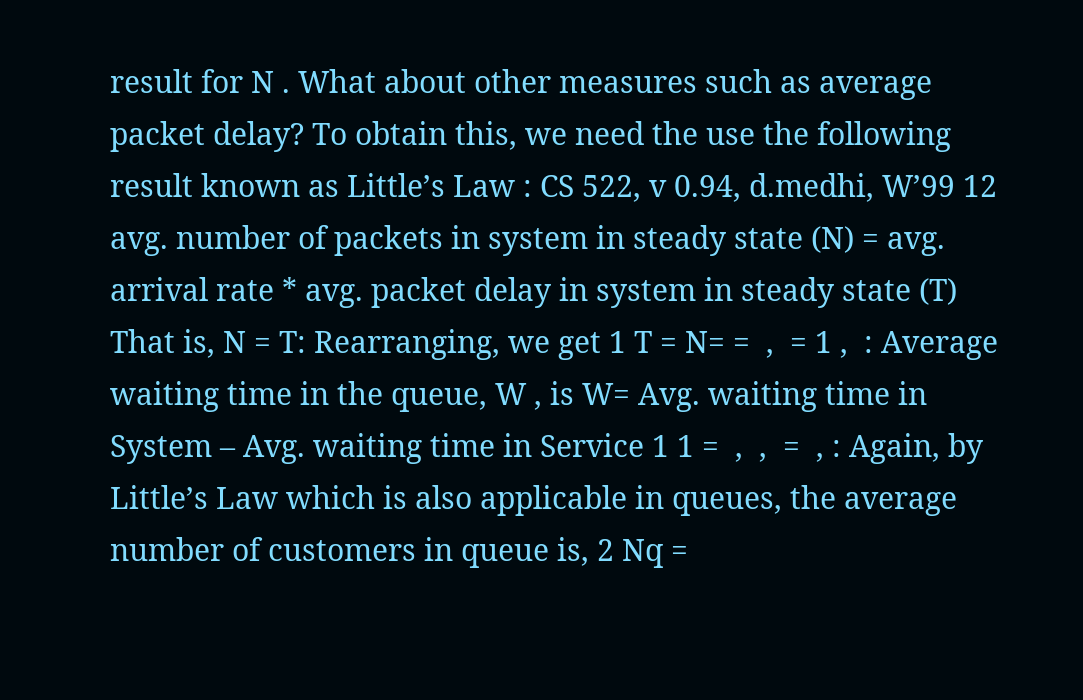result for N . What about other measures such as average packet delay? To obtain this, we need the use the following result known as Little’s Law : CS 522, v 0.94, d.medhi, W’99 12 avg. number of packets in system in steady state (N) = avg. arrival rate * avg. packet delay in system in steady state (T) That is, N = T: Rearranging, we get 1 T = N= =  ,  = 1 ,  : Average waiting time in the queue, W , is W= Avg. waiting time in System – Avg. waiting time in Service 1 1 =  ,  ,  =  , : Again, by Little’s Law which is also applicable in queues, the average number of customers in queue is, 2 Nq =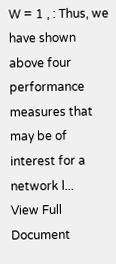W = 1 , : Thus, we have shown above four performance measures that may be of interest for a network l...
View Full Document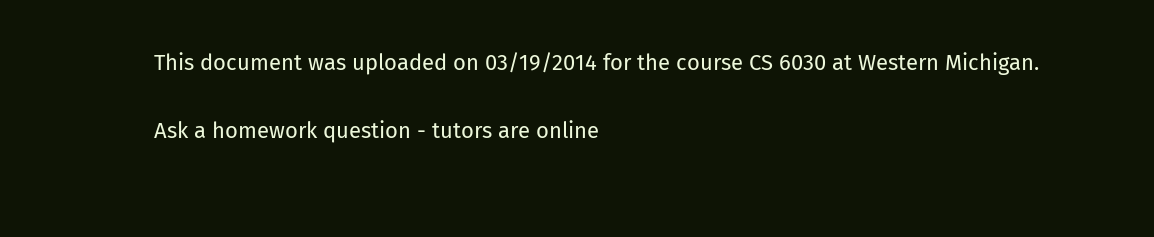This document was uploaded on 03/19/2014 for the course CS 6030 at Western Michigan.

Ask a homework question - tutors are online